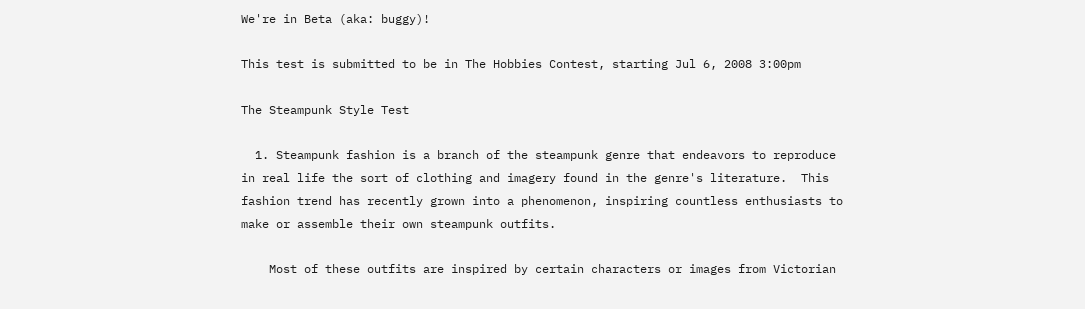We're in Beta (aka: buggy)!

This test is submitted to be in The Hobbies Contest, starting Jul 6, 2008 3:00pm

The Steampunk Style Test

  1. Steampunk fashion is a branch of the steampunk genre that endeavors to reproduce in real life the sort of clothing and imagery found in the genre's literature.  This fashion trend has recently grown into a phenomenon, inspiring countless enthusiasts to make or assemble their own steampunk outfits.

    Most of these outfits are inspired by certain characters or images from Victorian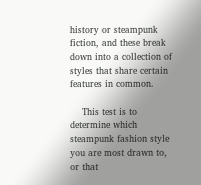history or steampunk fiction, and these break down into a collection of styles that share certain features in common.

    This test is to determine which steampunk fashion style you are most drawn to, or that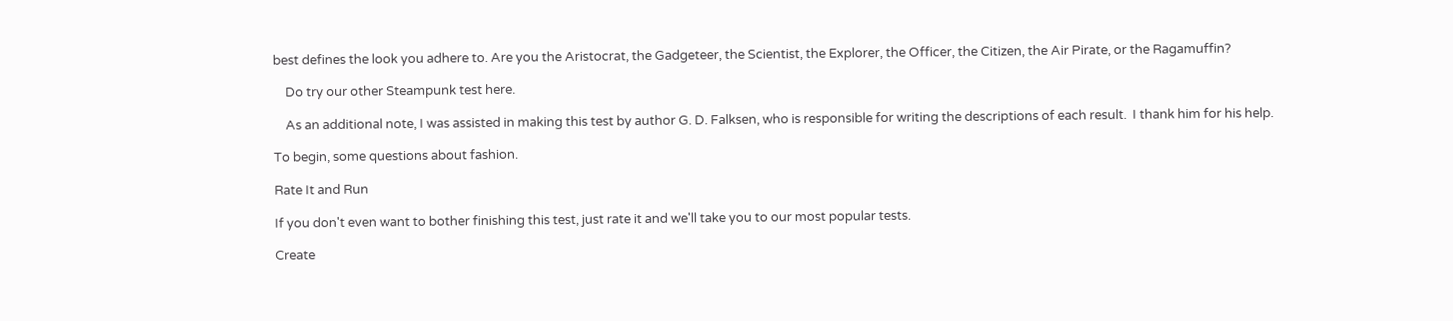best defines the look you adhere to. Are you the Aristocrat, the Gadgeteer, the Scientist, the Explorer, the Officer, the Citizen, the Air Pirate, or the Ragamuffin?

    Do try our other Steampunk test here.

    As an additional note, I was assisted in making this test by author G. D. Falksen, who is responsible for writing the descriptions of each result.  I thank him for his help.

To begin, some questions about fashion.

Rate It and Run

If you don't even want to bother finishing this test, just rate it and we'll take you to our most popular tests.

Create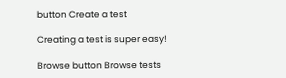button Create a test

Creating a test is super easy!

Browse button Browse tests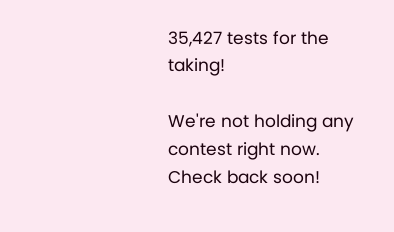35,427 tests for the taking!

We're not holding any contest right now. Check back soon!